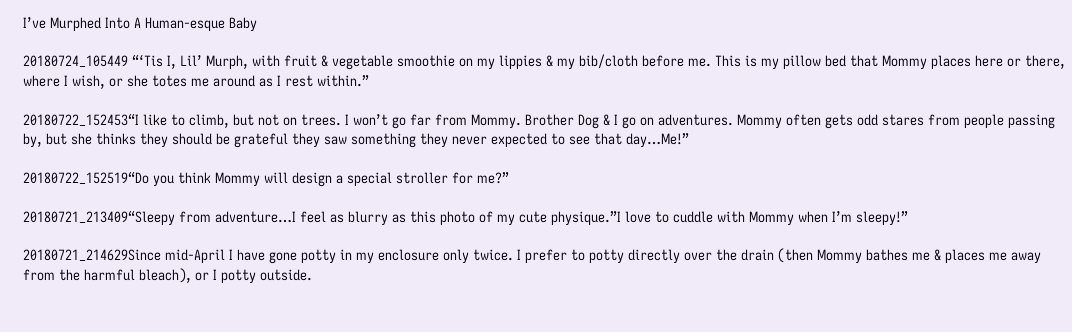I’ve Murphed Into A Human-esque Baby

20180724_105449 “‘Tis I, Lil’ Murph, with fruit & vegetable smoothie on my lippies & my bib/cloth before me. This is my pillow bed that Mommy places here or there, where I wish, or she totes me around as I rest within.”

20180722_152453“I like to climb, but not on trees. I won’t go far from Mommy. Brother Dog & I go on adventures. Mommy often gets odd stares from people passing by, but she thinks they should be grateful they saw something they never expected to see that day…Me!”

20180722_152519“Do you think Mommy will design a special stroller for me?”

20180721_213409“Sleepy from adventure…I feel as blurry as this photo of my cute physique.”I love to cuddle with Mommy when I’m sleepy!”

20180721_214629Since mid-April I have gone potty in my enclosure only twice. I prefer to potty directly over the drain (then Mommy bathes me & places me away from the harmful bleach), or I potty outside.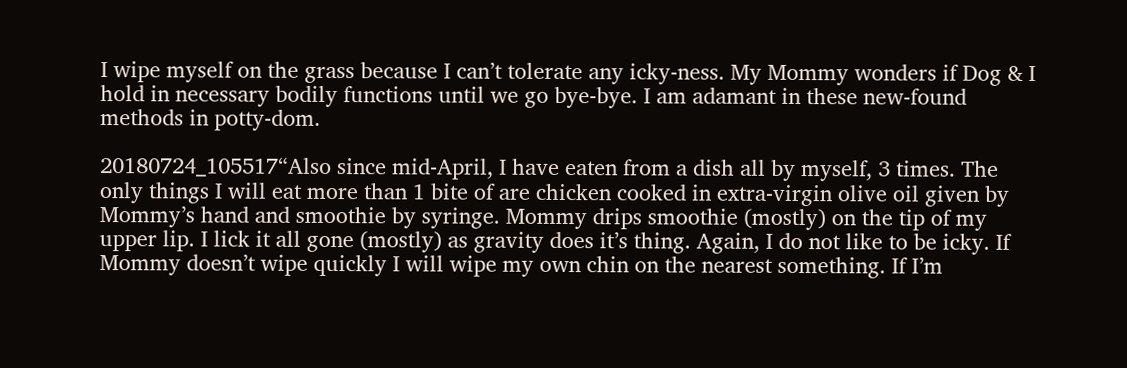I wipe myself on the grass because I can’t tolerate any icky-ness. My Mommy wonders if Dog & I hold in necessary bodily functions until we go bye-bye. I am adamant in these new-found methods in potty-dom.

20180724_105517“Also since mid-April, I have eaten from a dish all by myself, 3 times. The only things I will eat more than 1 bite of are chicken cooked in extra-virgin olive oil given by Mommy’s hand and smoothie by syringe. Mommy drips smoothie (mostly) on the tip of my upper lip. I lick it all gone (mostly) as gravity does it’s thing. Again, I do not like to be icky. If Mommy doesn’t wipe quickly I will wipe my own chin on the nearest something. If I’m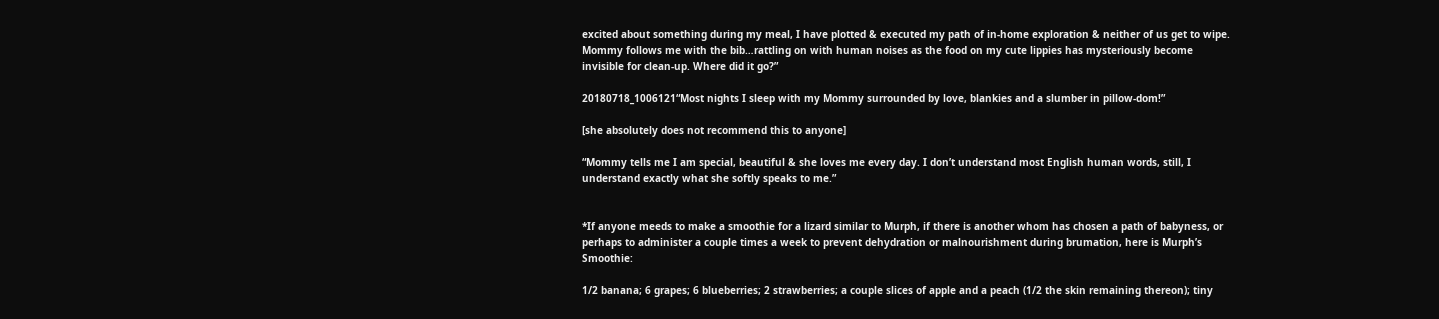excited about something during my meal, I have plotted & executed my path of in-home exploration & neither of us get to wipe. Mommy follows me with the bib…rattling on with human noises as the food on my cute lippies has mysteriously become invisible for clean-up. Where did it go?”

20180718_1006121“Most nights I sleep with my Mommy surrounded by love, blankies and a slumber in pillow-dom!”

[she absolutely does not recommend this to anyone]

“Mommy tells me I am special, beautiful & she loves me every day. I don’t understand most English human words, still, I understand exactly what she softly speaks to me.”


*If anyone meeds to make a smoothie for a lizard similar to Murph, if there is another whom has chosen a path of babyness, or perhaps to administer a couple times a week to prevent dehydration or malnourishment during brumation, here is Murph’s Smoothie:

1/2 banana; 6 grapes; 6 blueberries; 2 strawberries; a couple slices of apple and a peach (1/2 the skin remaining thereon); tiny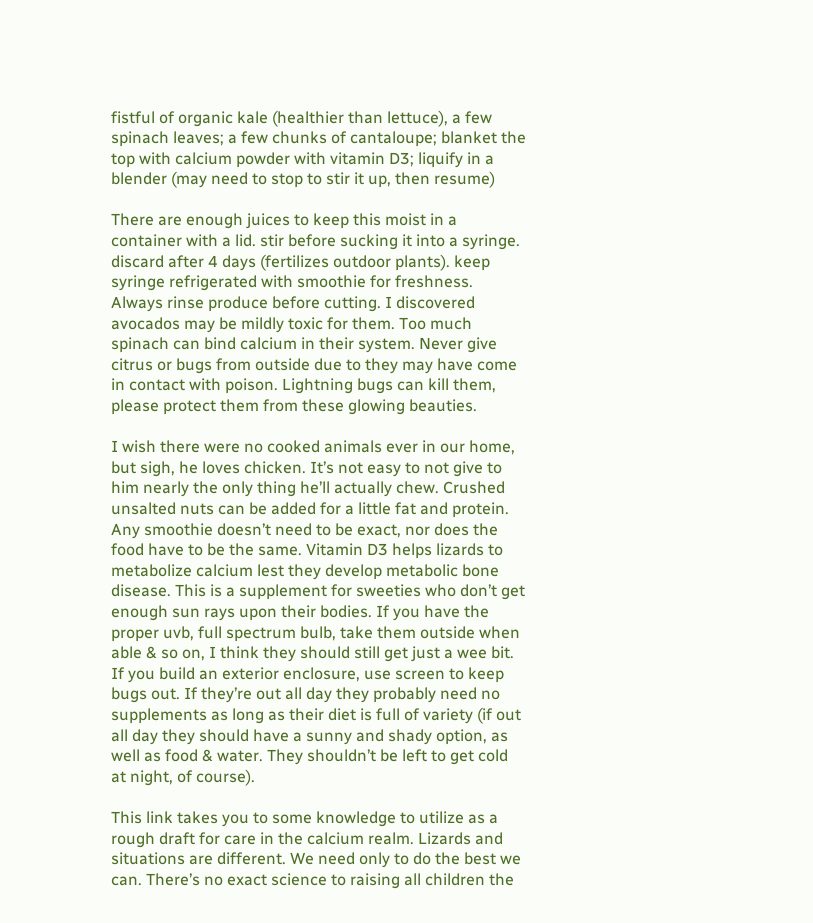fistful of organic kale (healthier than lettuce), a few spinach leaves; a few chunks of cantaloupe; blanket the top with calcium powder with vitamin D3; liquify in a blender (may need to stop to stir it up, then resume)

There are enough juices to keep this moist in a container with a lid. stir before sucking it into a syringe. discard after 4 days (fertilizes outdoor plants). keep syringe refrigerated with smoothie for freshness. Always rinse produce before cutting. I discovered avocados may be mildly toxic for them. Too much spinach can bind calcium in their system. Never give citrus or bugs from outside due to they may have come in contact with poison. Lightning bugs can kill them, please protect them from these glowing beauties.

I wish there were no cooked animals ever in our home, but sigh, he loves chicken. It’s not easy to not give to him nearly the only thing he’ll actually chew. Crushed unsalted nuts can be added for a little fat and protein. Any smoothie doesn’t need to be exact, nor does the food have to be the same. Vitamin D3 helps lizards to metabolize calcium lest they develop metabolic bone disease. This is a supplement for sweeties who don’t get enough sun rays upon their bodies. If you have the proper uvb, full spectrum bulb, take them outside when able & so on, I think they should still get just a wee bit.  If you build an exterior enclosure, use screen to keep bugs out. If they’re out all day they probably need no supplements as long as their diet is full of variety (if out all day they should have a sunny and shady option, as well as food & water. They shouldn’t be left to get cold at night, of course).

This link takes you to some knowledge to utilize as a rough draft for care in the calcium realm. Lizards and situations are different. We need only to do the best we can. There’s no exact science to raising all children the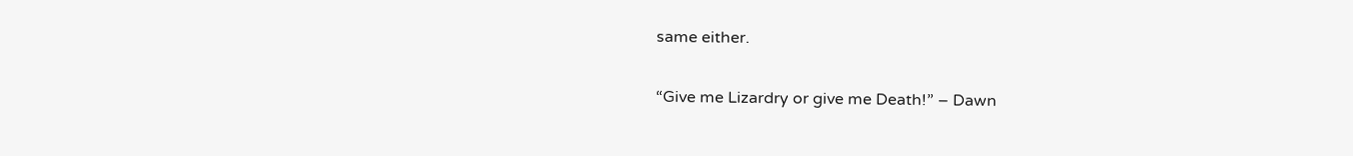same either.

“Give me Lizardry or give me Death!” – Dawn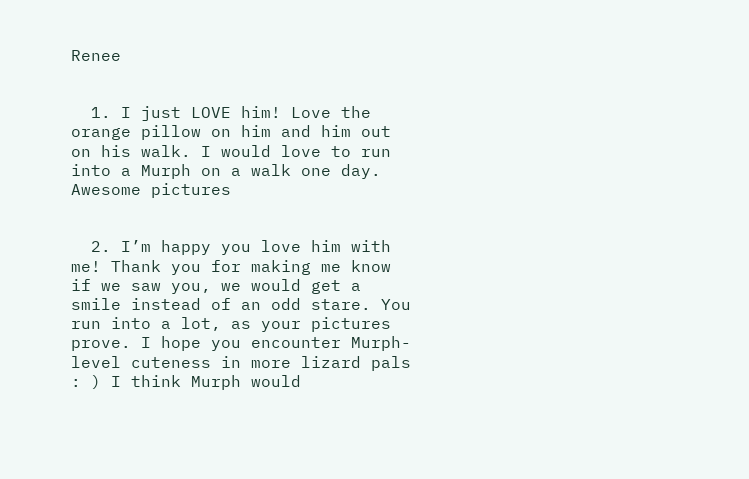Renee


  1. I just LOVE him! Love the orange pillow on him and him out on his walk. I would love to run into a Murph on a walk one day. Awesome pictures


  2. I’m happy you love him with me! Thank you for making me know if we saw you, we would get a smile instead of an odd stare. You run into a lot, as your pictures prove. I hope you encounter Murph-level cuteness in more lizard pals : ) I think Murph would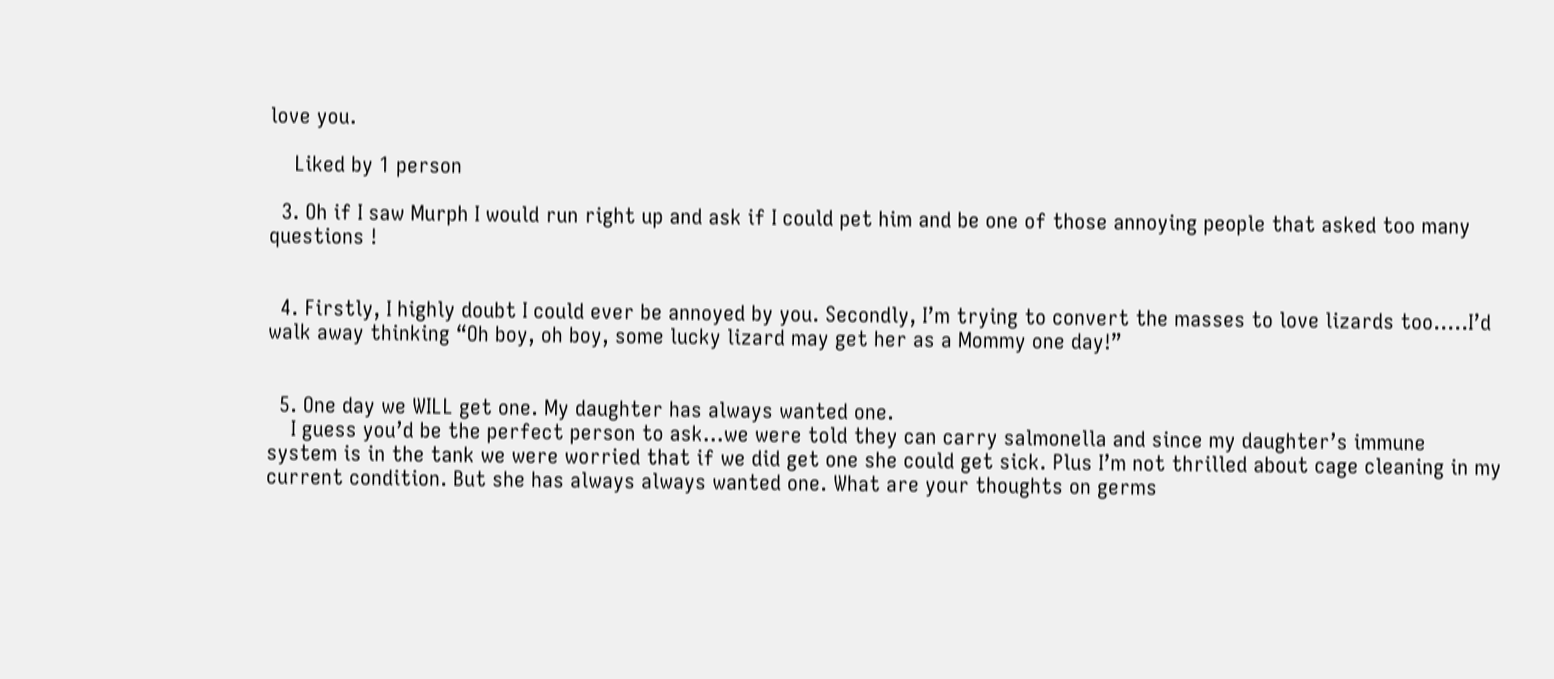love you.

    Liked by 1 person

  3. Oh if I saw Murph I would run right up and ask if I could pet him and be one of those annoying people that asked too many questions !


  4. Firstly, I highly doubt I could ever be annoyed by you. Secondly, I’m trying to convert the masses to love lizards too…..I’d walk away thinking “Oh boy, oh boy, some lucky lizard may get her as a Mommy one day!”


  5. One day we WILL get one. My daughter has always wanted one.
    I guess you’d be the perfect person to ask…we were told they can carry salmonella and since my daughter’s immune system is in the tank we were worried that if we did get one she could get sick. Plus I’m not thrilled about cage cleaning in my current condition. But she has always always wanted one. What are your thoughts on germs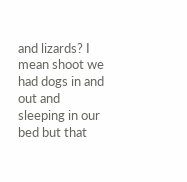and lizards? I mean shoot we had dogs in and out and sleeping in our bed but that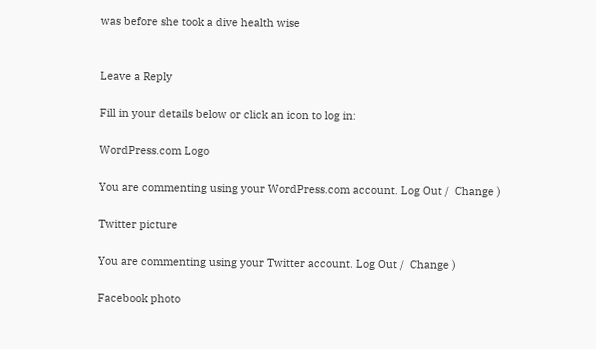was before she took a dive health wise


Leave a Reply

Fill in your details below or click an icon to log in:

WordPress.com Logo

You are commenting using your WordPress.com account. Log Out /  Change )

Twitter picture

You are commenting using your Twitter account. Log Out /  Change )

Facebook photo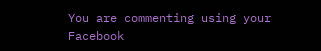You are commenting using your Facebook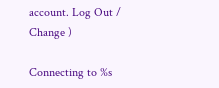account. Log Out /  Change )

Connecting to %s